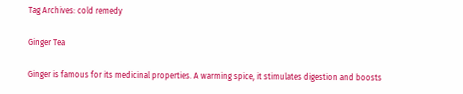Tag Archives: cold remedy

Ginger Tea

Ginger is famous for its medicinal properties. A warming spice, it stimulates digestion and boosts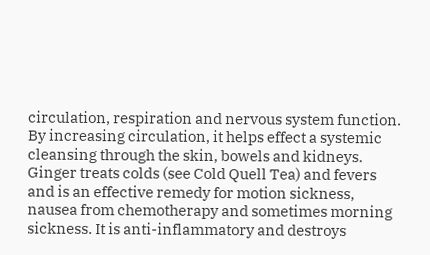circulation, respiration and nervous system function. By increasing circulation, it helps effect a systemic cleansing through the skin, bowels and kidneys. Ginger treats colds (see Cold Quell Tea) and fevers and is an effective remedy for motion sickness, nausea from chemotherapy and sometimes morning sickness. It is anti-inflammatory and destroys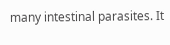many intestinal parasites. It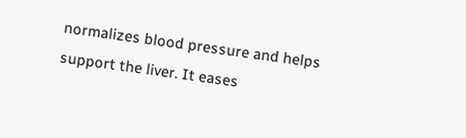normalizes blood pressure and helps support the liver. It eases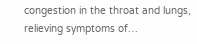congestion in the throat and lungs, relieving symptoms of…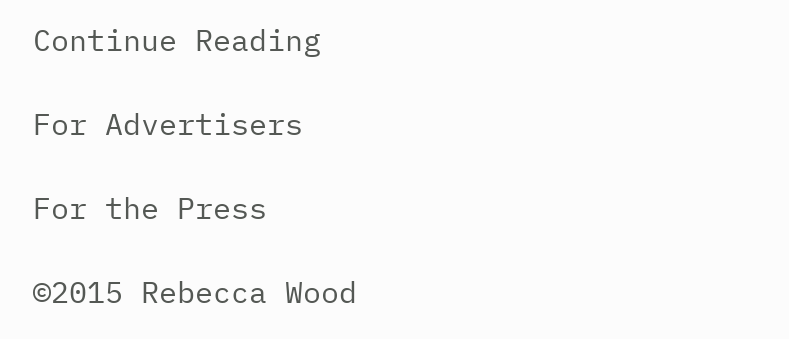Continue Reading

For Advertisers

For the Press

©2015 Rebecca Wood